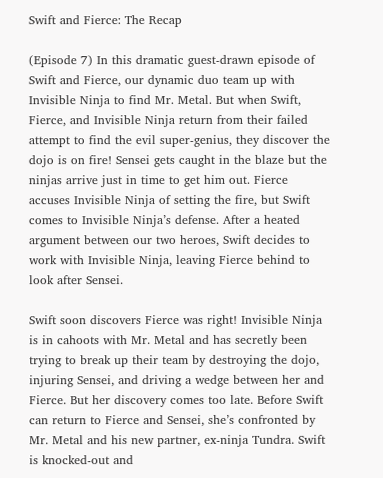Swift and Fierce: The Recap

(Episode 7) In this dramatic guest-drawn episode of Swift and Fierce, our dynamic duo team up with Invisible Ninja to find Mr. Metal. But when Swift, Fierce, and Invisible Ninja return from their failed attempt to find the evil super-genius, they discover the dojo is on fire! Sensei gets caught in the blaze but the ninjas arrive just in time to get him out. Fierce accuses Invisible Ninja of setting the fire, but Swift comes to Invisible Ninja’s defense. After a heated argument between our two heroes, Swift decides to work with Invisible Ninja, leaving Fierce behind to look after Sensei.

Swift soon discovers Fierce was right! Invisible Ninja is in cahoots with Mr. Metal and has secretly been trying to break up their team by destroying the dojo, injuring Sensei, and driving a wedge between her and Fierce. But her discovery comes too late. Before Swift can return to Fierce and Sensei, she’s confronted by Mr. Metal and his new partner, ex-ninja Tundra. Swift is knocked-out and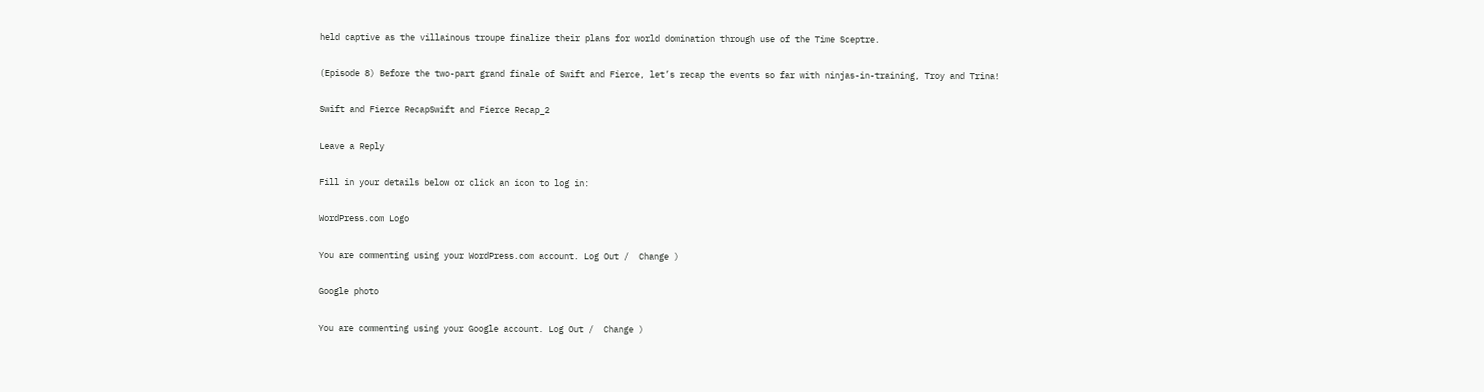held captive as the villainous troupe finalize their plans for world domination through use of the Time Sceptre.

(Episode 8) Before the two-part grand finale of Swift and Fierce, let’s recap the events so far with ninjas-in-training, Troy and Trina!

Swift and Fierce RecapSwift and Fierce Recap_2

Leave a Reply

Fill in your details below or click an icon to log in:

WordPress.com Logo

You are commenting using your WordPress.com account. Log Out /  Change )

Google photo

You are commenting using your Google account. Log Out /  Change )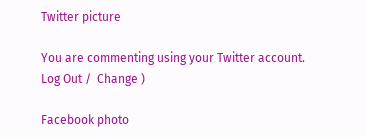Twitter picture

You are commenting using your Twitter account. Log Out /  Change )

Facebook photo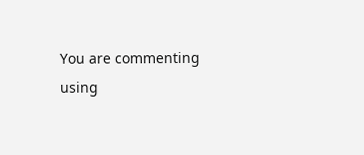You are commenting using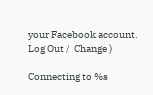your Facebook account. Log Out /  Change )

Connecting to %s